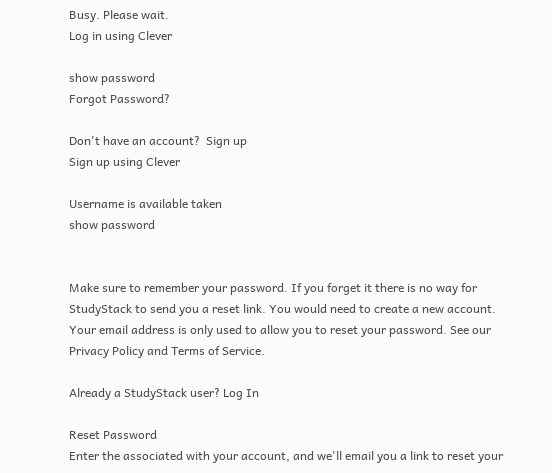Busy. Please wait.
Log in using Clever

show password
Forgot Password?

Don't have an account?  Sign up
Sign up using Clever

Username is available taken
show password


Make sure to remember your password. If you forget it there is no way for StudyStack to send you a reset link. You would need to create a new account.
Your email address is only used to allow you to reset your password. See our Privacy Policy and Terms of Service.

Already a StudyStack user? Log In

Reset Password
Enter the associated with your account, and we'll email you a link to reset your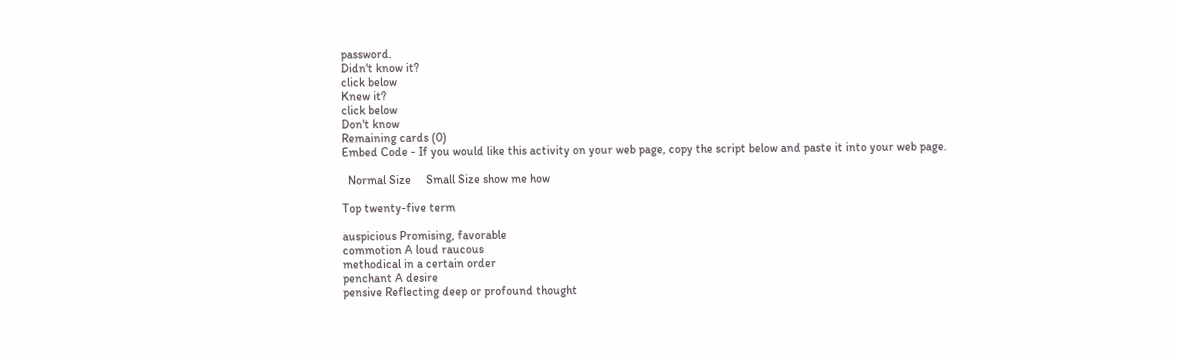password.
Didn't know it?
click below
Knew it?
click below
Don't know
Remaining cards (0)
Embed Code - If you would like this activity on your web page, copy the script below and paste it into your web page.

  Normal Size     Small Size show me how

Top twenty-five term

auspicious Promising, favorable
commotion A loud raucous
methodical in a certain order
penchant A desire
pensive Reflecting deep or profound thought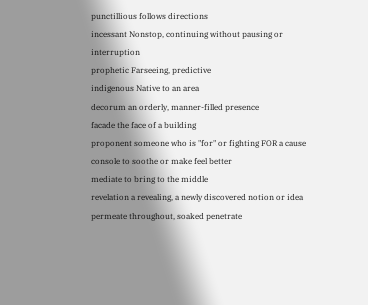punctillious follows directions
incessant Nonstop, continuing without pausing or interruption
prophetic Farseeing, predictive
indigenous Native to an area
decorum an orderly, manner-filled presence
facade the face of a building
proponent someone who is "for" or fighting FOR a cause
console to soothe or make feel better
mediate to bring to the middle
revelation a revealing, a newly discovered notion or idea
permeate throughout, soaked penetrate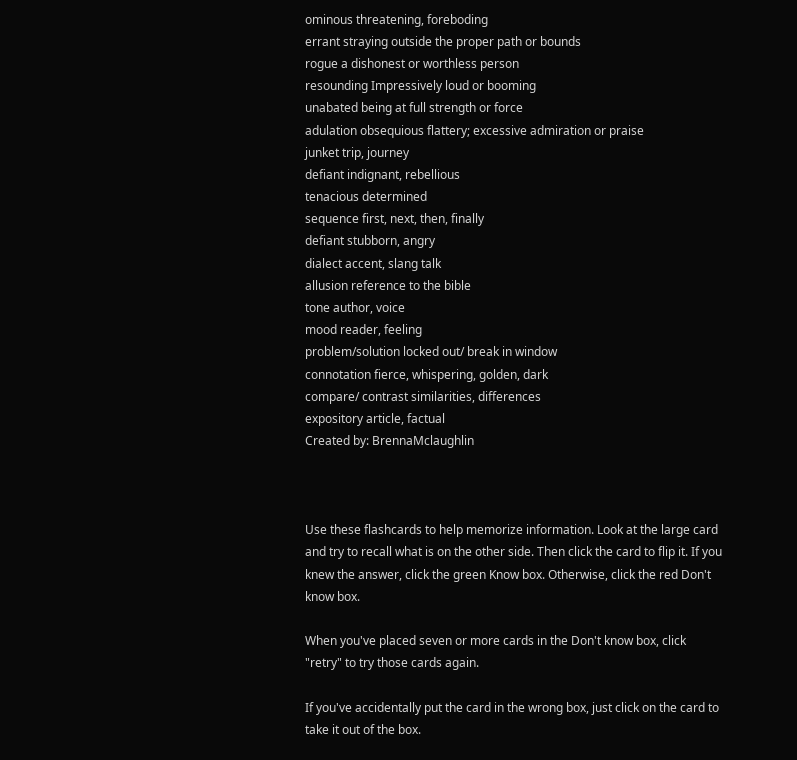ominous threatening, foreboding
errant straying outside the proper path or bounds
rogue a dishonest or worthless person
resounding Impressively loud or booming
unabated being at full strength or force
adulation obsequious flattery; excessive admiration or praise
junket trip, journey
defiant indignant, rebellious
tenacious determined
sequence first, next, then, finally
defiant stubborn, angry
dialect accent, slang talk
allusion reference to the bible
tone author, voice
mood reader, feeling
problem/solution locked out/ break in window
connotation fierce, whispering, golden, dark
compare/ contrast similarities, differences
expository article, factual
Created by: BrennaMclaughlin



Use these flashcards to help memorize information. Look at the large card and try to recall what is on the other side. Then click the card to flip it. If you knew the answer, click the green Know box. Otherwise, click the red Don't know box.

When you've placed seven or more cards in the Don't know box, click "retry" to try those cards again.

If you've accidentally put the card in the wrong box, just click on the card to take it out of the box.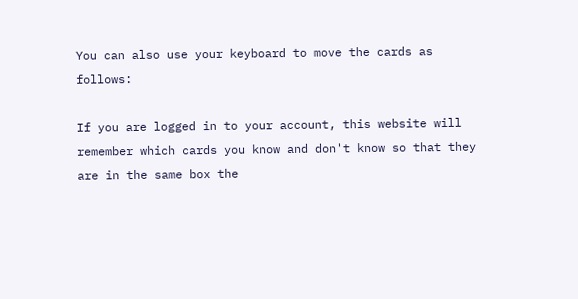You can also use your keyboard to move the cards as follows:

If you are logged in to your account, this website will remember which cards you know and don't know so that they are in the same box the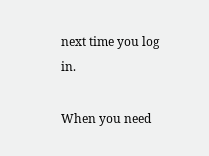next time you log in.

When you need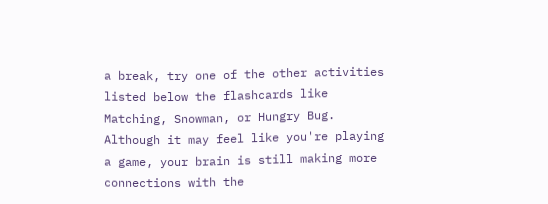a break, try one of the other activities listed below the flashcards like Matching, Snowman, or Hungry Bug. Although it may feel like you're playing a game, your brain is still making more connections with the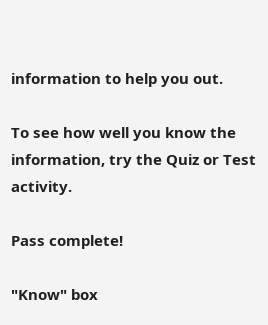information to help you out.

To see how well you know the information, try the Quiz or Test activity.

Pass complete!

"Know" box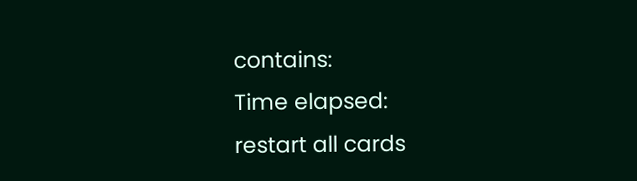contains:
Time elapsed:
restart all cards